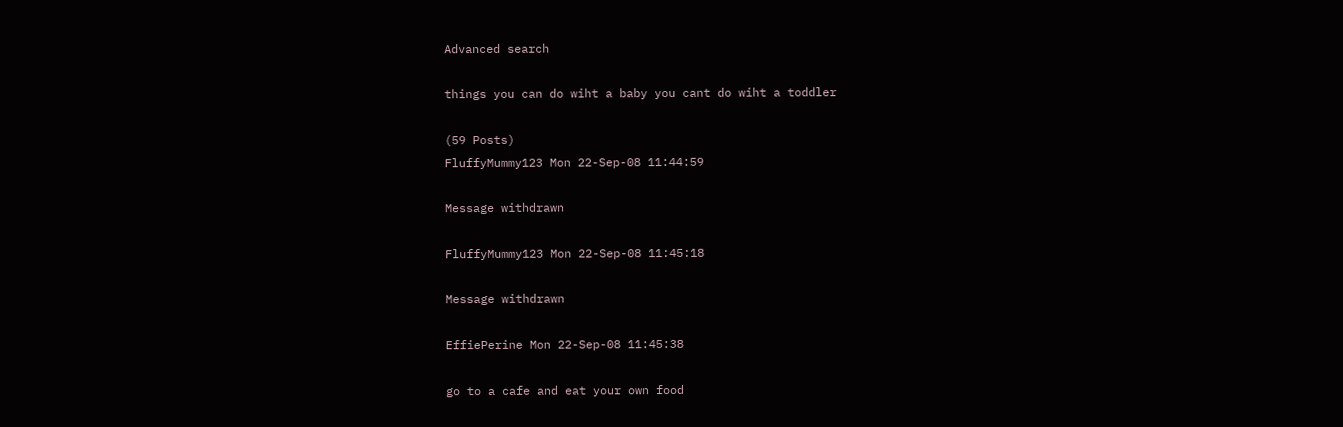Advanced search

things you can do wiht a baby you cant do wiht a toddler

(59 Posts)
FluffyMummy123 Mon 22-Sep-08 11:44:59

Message withdrawn

FluffyMummy123 Mon 22-Sep-08 11:45:18

Message withdrawn

EffiePerine Mon 22-Sep-08 11:45:38

go to a cafe and eat your own food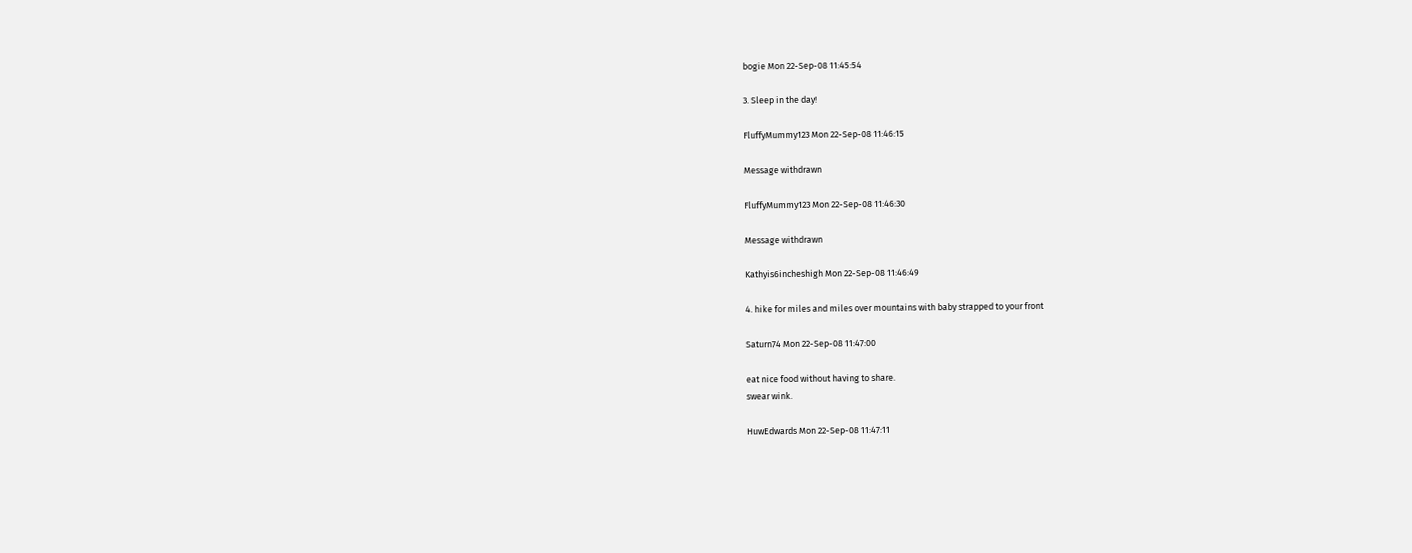bogie Mon 22-Sep-08 11:45:54

3. Sleep in the day!

FluffyMummy123 Mon 22-Sep-08 11:46:15

Message withdrawn

FluffyMummy123 Mon 22-Sep-08 11:46:30

Message withdrawn

Kathyis6incheshigh Mon 22-Sep-08 11:46:49

4. hike for miles and miles over mountains with baby strapped to your front

Saturn74 Mon 22-Sep-08 11:47:00

eat nice food without having to share.
swear wink.

HuwEdwards Mon 22-Sep-08 11:47:11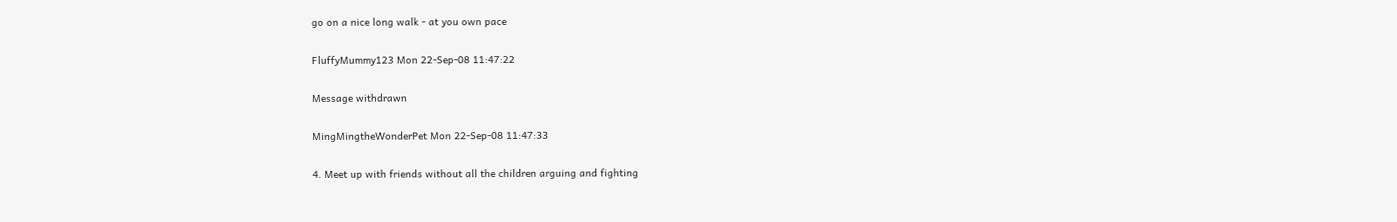go on a nice long walk - at you own pace

FluffyMummy123 Mon 22-Sep-08 11:47:22

Message withdrawn

MingMingtheWonderPet Mon 22-Sep-08 11:47:33

4. Meet up with friends without all the children arguing and fighting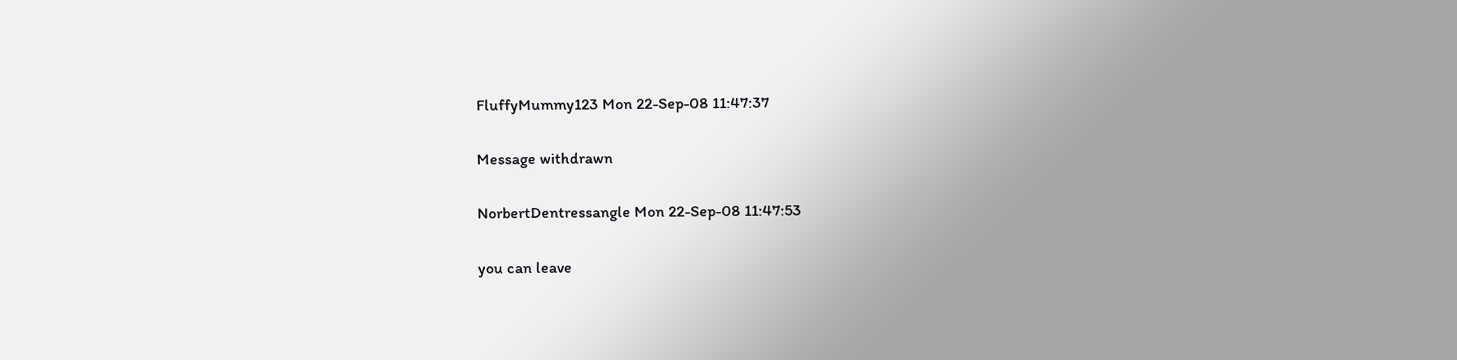FluffyMummy123 Mon 22-Sep-08 11:47:37

Message withdrawn

NorbertDentressangle Mon 22-Sep-08 11:47:53

you can leave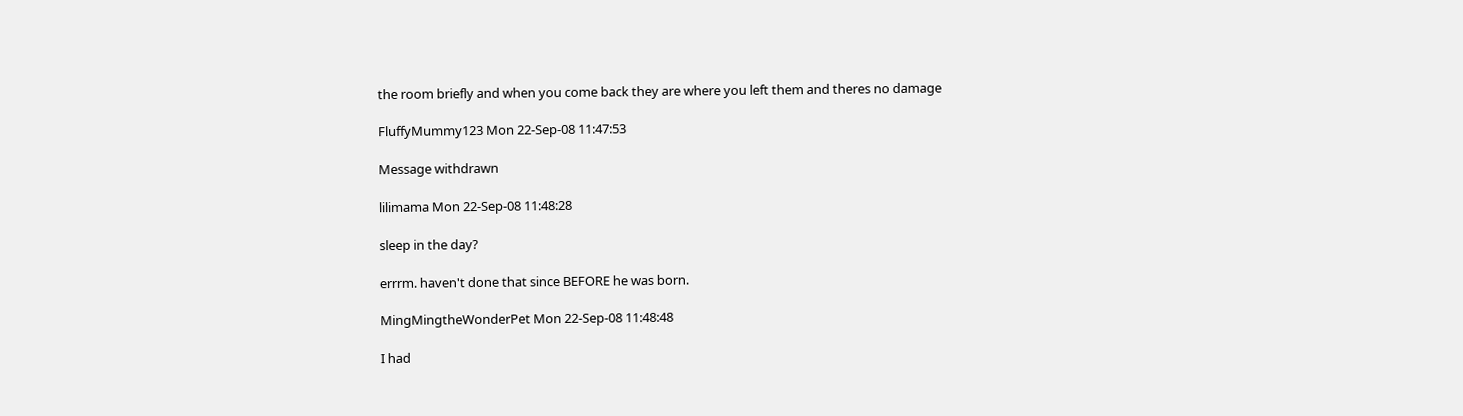the room briefly and when you come back they are where you left them and theres no damage

FluffyMummy123 Mon 22-Sep-08 11:47:53

Message withdrawn

lilimama Mon 22-Sep-08 11:48:28

sleep in the day?

errrm. haven't done that since BEFORE he was born.

MingMingtheWonderPet Mon 22-Sep-08 11:48:48

I had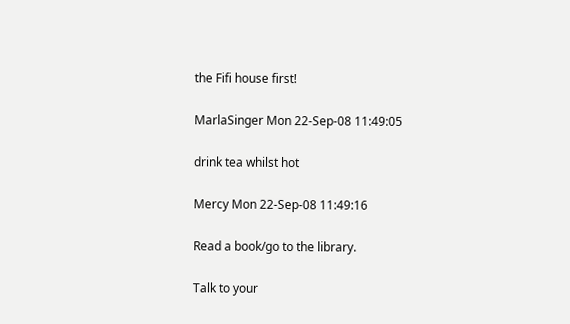the Fifi house first!

MarlaSinger Mon 22-Sep-08 11:49:05

drink tea whilst hot

Mercy Mon 22-Sep-08 11:49:16

Read a book/go to the library.

Talk to your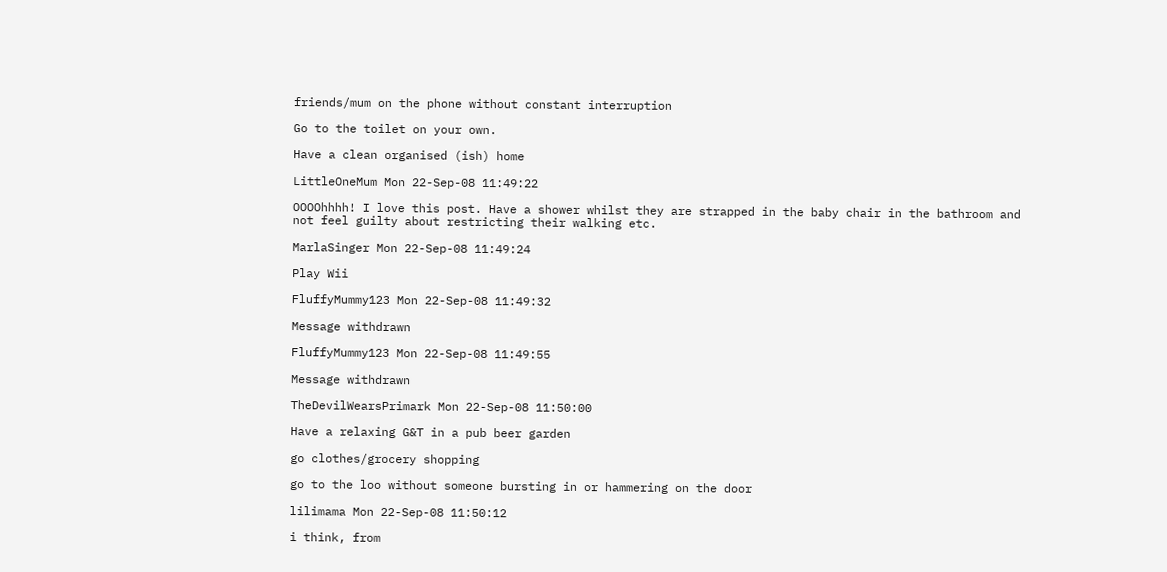friends/mum on the phone without constant interruption

Go to the toilet on your own.

Have a clean organised (ish) home

LittleOneMum Mon 22-Sep-08 11:49:22

OOOOhhhh! I love this post. Have a shower whilst they are strapped in the baby chair in the bathroom and not feel guilty about restricting their walking etc.

MarlaSinger Mon 22-Sep-08 11:49:24

Play Wii

FluffyMummy123 Mon 22-Sep-08 11:49:32

Message withdrawn

FluffyMummy123 Mon 22-Sep-08 11:49:55

Message withdrawn

TheDevilWearsPrimark Mon 22-Sep-08 11:50:00

Have a relaxing G&T in a pub beer garden

go clothes/grocery shopping

go to the loo without someone bursting in or hammering on the door

lilimama Mon 22-Sep-08 11:50:12

i think, from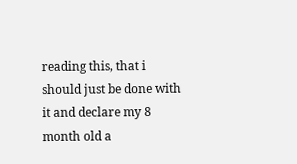reading this, that i should just be done with it and declare my 8 month old a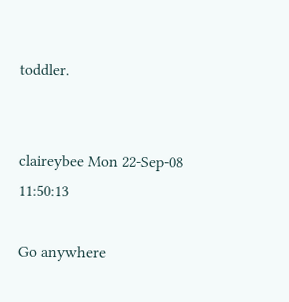toddler.


claireybee Mon 22-Sep-08 11:50:13

Go anywhere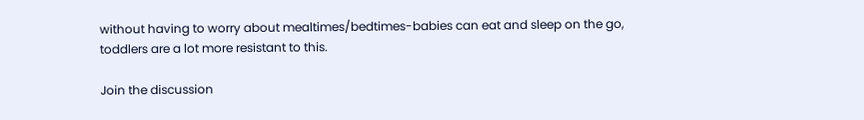without having to worry about mealtimes/bedtimes-babies can eat and sleep on the go, toddlers are a lot more resistant to this.

Join the discussion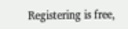Registering is free,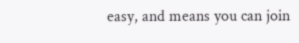easy, and means you can join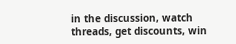in the discussion, watch threads, get discounts, win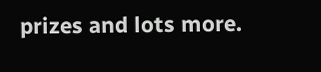prizes and lots more.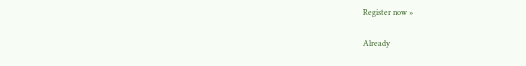Register now »

Already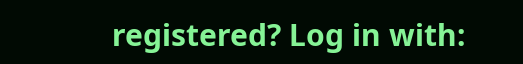registered? Log in with: